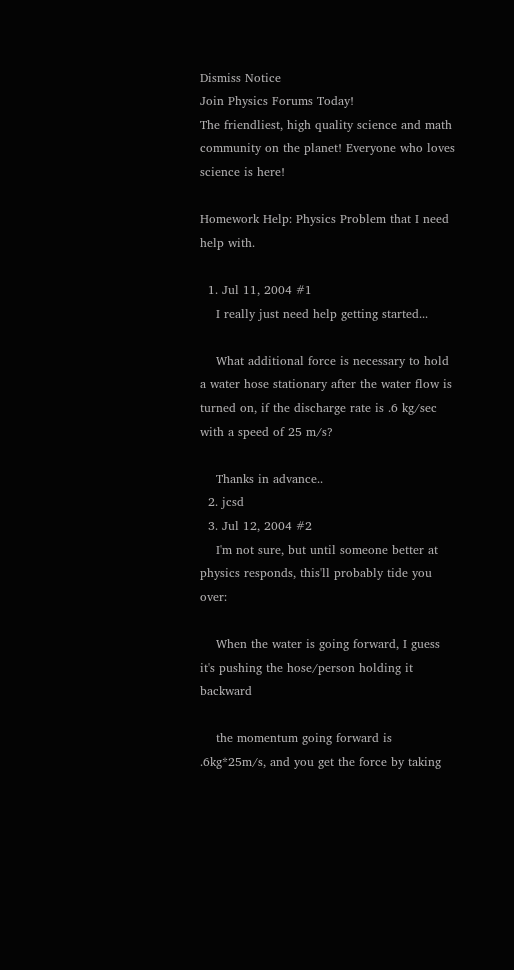Dismiss Notice
Join Physics Forums Today!
The friendliest, high quality science and math community on the planet! Everyone who loves science is here!

Homework Help: Physics Problem that I need help with.

  1. Jul 11, 2004 #1
    I really just need help getting started...

    What additional force is necessary to hold a water hose stationary after the water flow is turned on, if the discharge rate is .6 kg/sec with a speed of 25 m/s?

    Thanks in advance..
  2. jcsd
  3. Jul 12, 2004 #2
    I'm not sure, but until someone better at physics responds, this'll probably tide you over:

    When the water is going forward, I guess it's pushing the hose/person holding it backward

    the momentum going forward is .6kg*25m/s, and you get the force by taking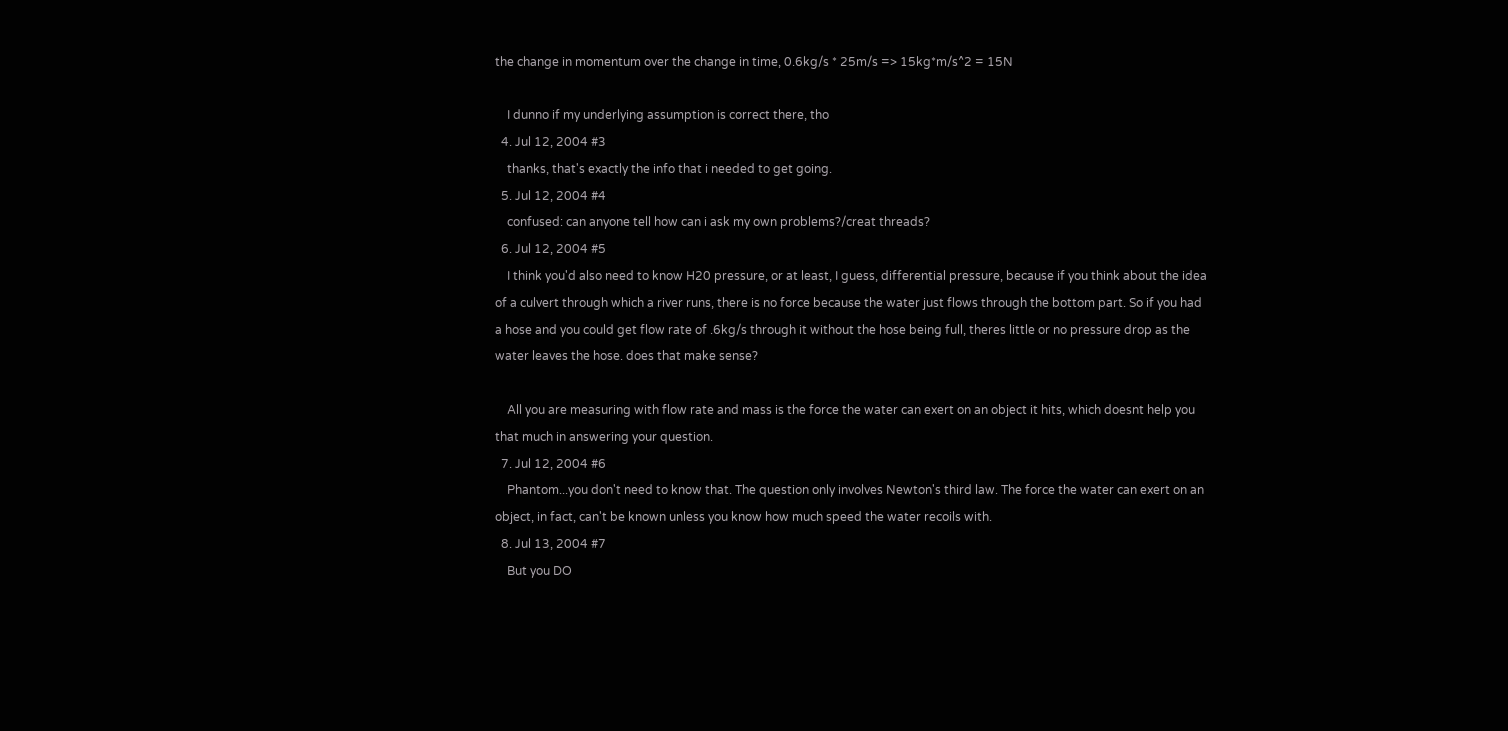the change in momentum over the change in time, 0.6kg/s * 25m/s => 15kg*m/s^2 = 15N

    I dunno if my underlying assumption is correct there, tho
  4. Jul 12, 2004 #3
    thanks, that's exactly the info that i needed to get going.
  5. Jul 12, 2004 #4
    confused: can anyone tell how can i ask my own problems?/creat threads?
  6. Jul 12, 2004 #5
    I think you'd also need to know H20 pressure, or at least, I guess, differential pressure, because if you think about the idea of a culvert through which a river runs, there is no force because the water just flows through the bottom part. So if you had a hose and you could get flow rate of .6kg/s through it without the hose being full, theres little or no pressure drop as the water leaves the hose. does that make sense?

    All you are measuring with flow rate and mass is the force the water can exert on an object it hits, which doesnt help you that much in answering your question.
  7. Jul 12, 2004 #6
    Phantom...you don't need to know that. The question only involves Newton's third law. The force the water can exert on an object, in fact, can't be known unless you know how much speed the water recoils with.
  8. Jul 13, 2004 #7
    But you DO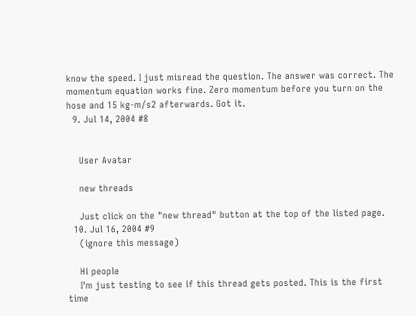know the speed. I just misread the question. The answer was correct. The momentum equation works fine. Zero momentum before you turn on the hose and 15 kg-m/s2 afterwards. Got it.
  9. Jul 14, 2004 #8


    User Avatar

    new threads

    Just click on the "new thread" button at the top of the listed page.
  10. Jul 16, 2004 #9
    (ignore this message)

    Hi people
    I'm just testing to see if this thread gets posted. This is the first time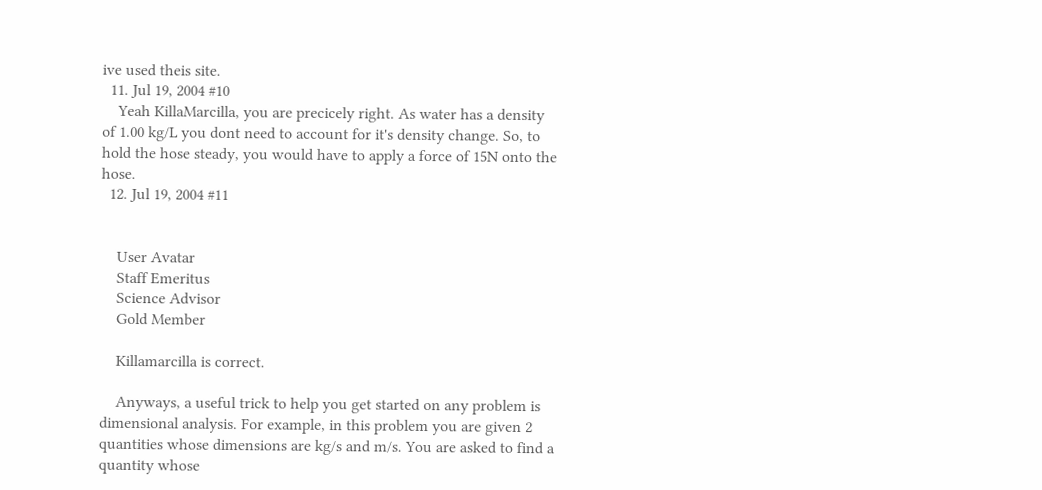ive used theis site.
  11. Jul 19, 2004 #10
    Yeah KillaMarcilla, you are precicely right. As water has a density of 1.00 kg/L you dont need to account for it's density change. So, to hold the hose steady, you would have to apply a force of 15N onto the hose.
  12. Jul 19, 2004 #11


    User Avatar
    Staff Emeritus
    Science Advisor
    Gold Member

    Killamarcilla is correct.

    Anyways, a useful trick to help you get started on any problem is dimensional analysis. For example, in this problem you are given 2 quantities whose dimensions are kg/s and m/s. You are asked to find a quantity whose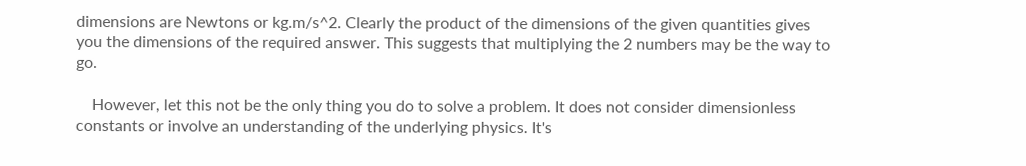dimensions are Newtons or kg.m/s^2. Clearly the product of the dimensions of the given quantities gives you the dimensions of the required answer. This suggests that multiplying the 2 numbers may be the way to go.

    However, let this not be the only thing you do to solve a problem. It does not consider dimensionless constants or involve an understanding of the underlying physics. It's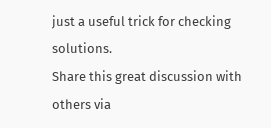just a useful trick for checking solutions.
Share this great discussion with others via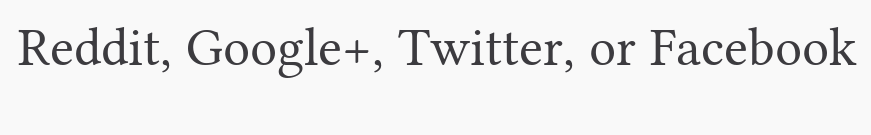Reddit, Google+, Twitter, or Facebook